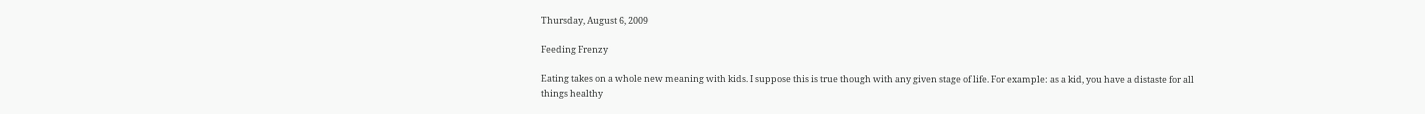Thursday, August 6, 2009

Feeding Frenzy

Eating takes on a whole new meaning with kids. I suppose this is true though with any given stage of life. For example: as a kid, you have a distaste for all things healthy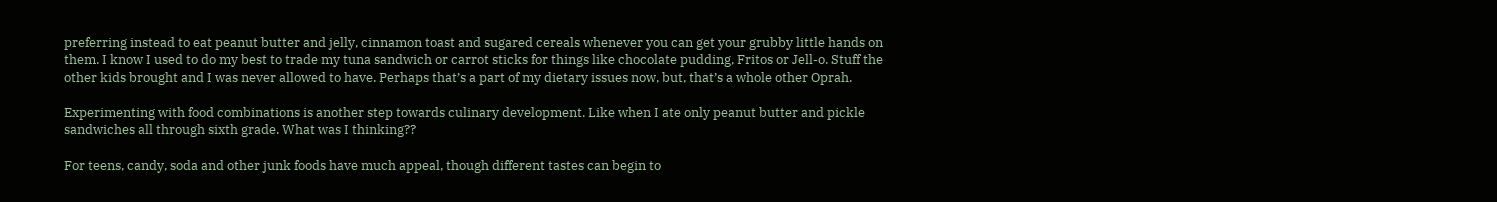preferring instead to eat peanut butter and jelly, cinnamon toast and sugared cereals whenever you can get your grubby little hands on them. I know I used to do my best to trade my tuna sandwich or carrot sticks for things like chocolate pudding, Fritos or Jell-o. Stuff the other kids brought and I was never allowed to have. Perhaps that’s a part of my dietary issues now, but, that’s a whole other Oprah.

Experimenting with food combinations is another step towards culinary development. Like when I ate only peanut butter and pickle sandwiches all through sixth grade. What was I thinking??

For teens, candy, soda and other junk foods have much appeal, though different tastes can begin to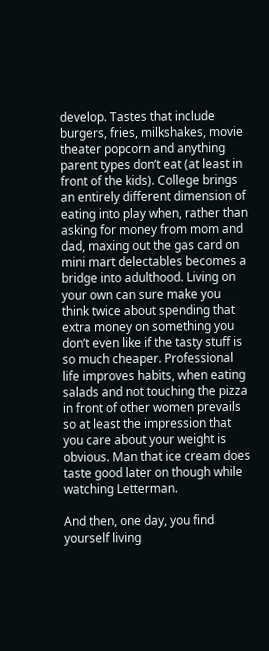develop. Tastes that include burgers, fries, milkshakes, movie theater popcorn and anything parent types don’t eat (at least in front of the kids). College brings an entirely different dimension of eating into play when, rather than asking for money from mom and dad, maxing out the gas card on mini mart delectables becomes a bridge into adulthood. Living on your own can sure make you think twice about spending that extra money on something you don’t even like if the tasty stuff is so much cheaper. Professional life improves habits, when eating salads and not touching the pizza in front of other women prevails so at least the impression that you care about your weight is obvious. Man that ice cream does taste good later on though while watching Letterman.

And then, one day, you find yourself living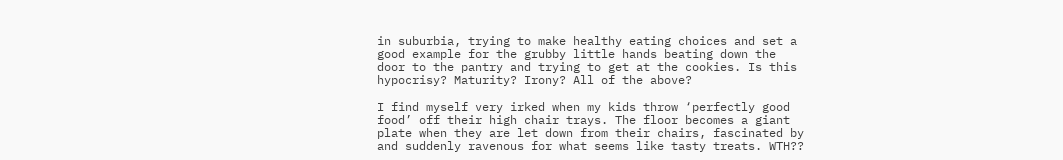in suburbia, trying to make healthy eating choices and set a good example for the grubby little hands beating down the door to the pantry and trying to get at the cookies. Is this hypocrisy? Maturity? Irony? All of the above?

I find myself very irked when my kids throw ‘perfectly good food’ off their high chair trays. The floor becomes a giant plate when they are let down from their chairs, fascinated by and suddenly ravenous for what seems like tasty treats. WTH??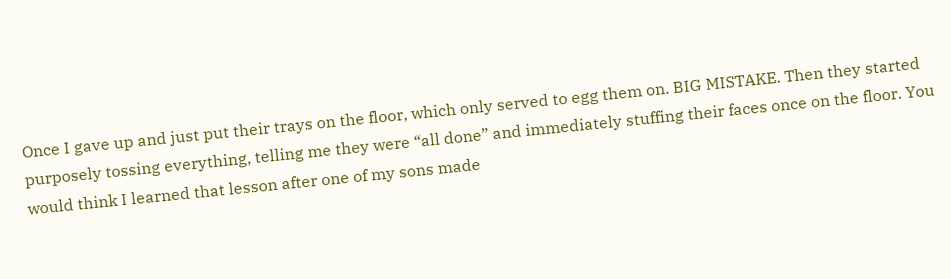Once I gave up and just put their trays on the floor, which only served to egg them on. BIG MISTAKE. Then they started purposely tossing everything, telling me they were “all done” and immediately stuffing their faces once on the floor. You would think I learned that lesson after one of my sons made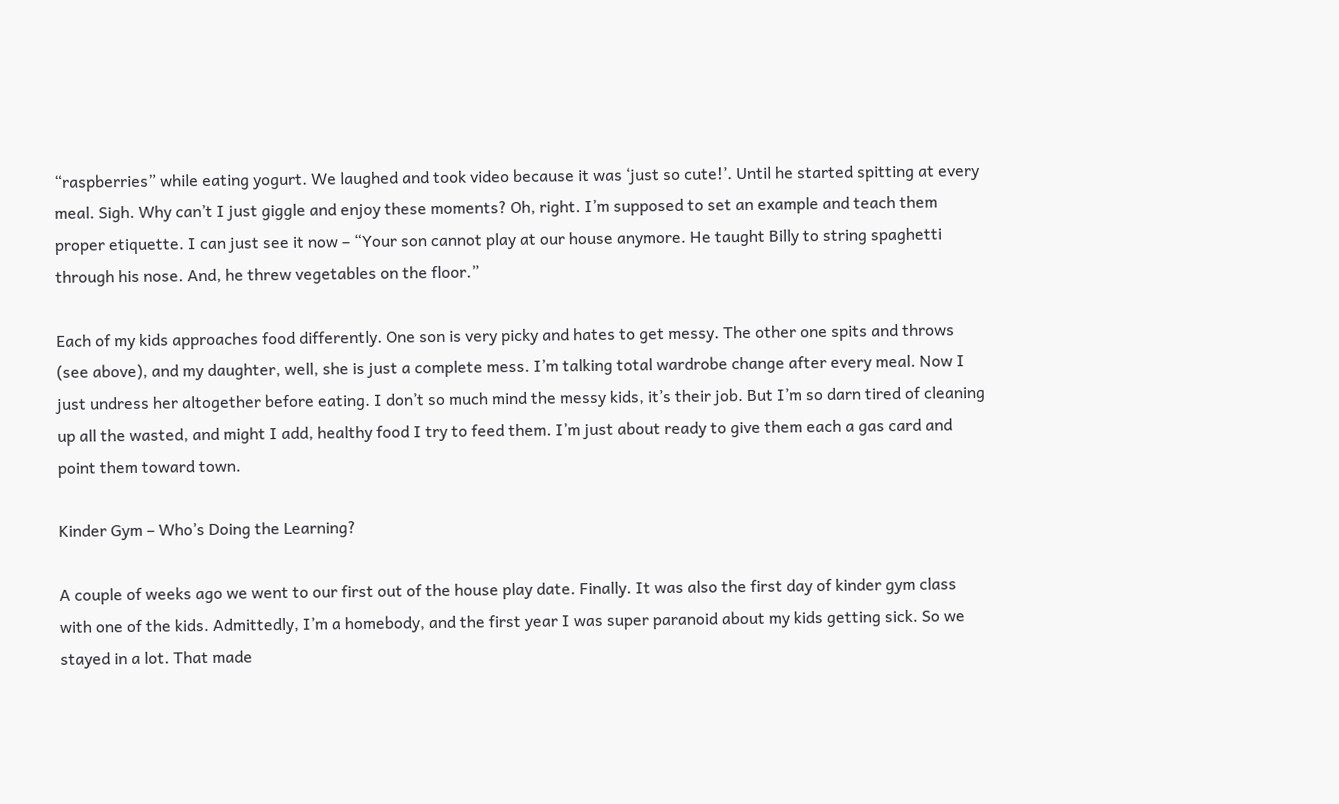“raspberries” while eating yogurt. We laughed and took video because it was ‘just so cute!’. Until he started spitting at every meal. Sigh. Why can’t I just giggle and enjoy these moments? Oh, right. I’m supposed to set an example and teach them proper etiquette. I can just see it now – “Your son cannot play at our house anymore. He taught Billy to string spaghetti through his nose. And, he threw vegetables on the floor.”

Each of my kids approaches food differently. One son is very picky and hates to get messy. The other one spits and throws (see above), and my daughter, well, she is just a complete mess. I’m talking total wardrobe change after every meal. Now I just undress her altogether before eating. I don’t so much mind the messy kids, it’s their job. But I’m so darn tired of cleaning up all the wasted, and might I add, healthy food I try to feed them. I’m just about ready to give them each a gas card and point them toward town.

Kinder Gym – Who’s Doing the Learning?

A couple of weeks ago we went to our first out of the house play date. Finally. It was also the first day of kinder gym class with one of the kids. Admittedly, I’m a homebody, and the first year I was super paranoid about my kids getting sick. So we stayed in a lot. That made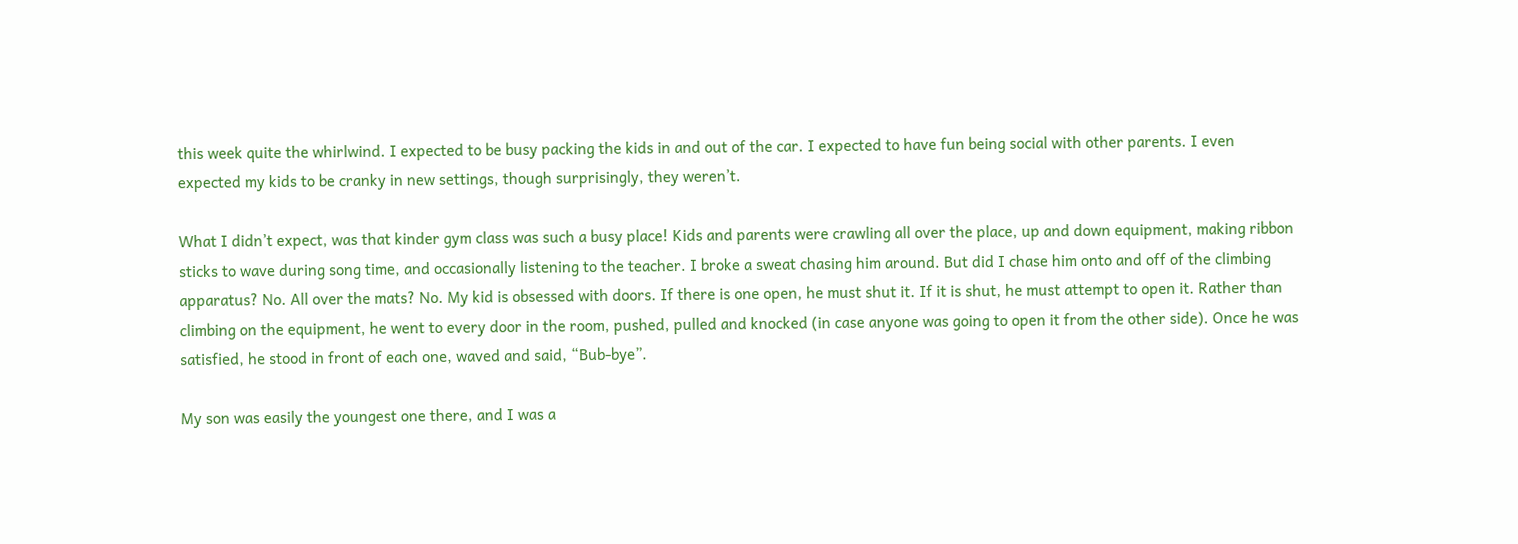this week quite the whirlwind. I expected to be busy packing the kids in and out of the car. I expected to have fun being social with other parents. I even expected my kids to be cranky in new settings, though surprisingly, they weren’t.

What I didn’t expect, was that kinder gym class was such a busy place! Kids and parents were crawling all over the place, up and down equipment, making ribbon sticks to wave during song time, and occasionally listening to the teacher. I broke a sweat chasing him around. But did I chase him onto and off of the climbing apparatus? No. All over the mats? No. My kid is obsessed with doors. If there is one open, he must shut it. If it is shut, he must attempt to open it. Rather than climbing on the equipment, he went to every door in the room, pushed, pulled and knocked (in case anyone was going to open it from the other side). Once he was satisfied, he stood in front of each one, waved and said, “Bub-bye”.

My son was easily the youngest one there, and I was a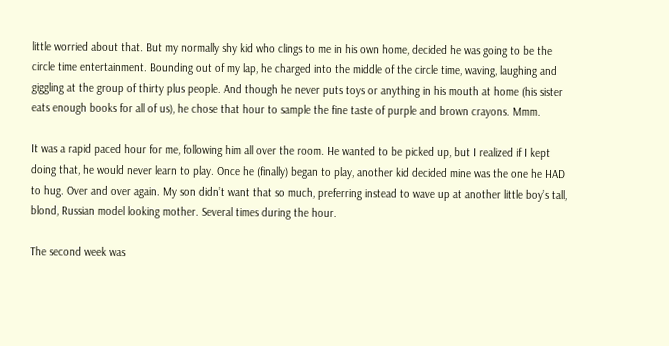little worried about that. But my normally shy kid who clings to me in his own home, decided he was going to be the circle time entertainment. Bounding out of my lap, he charged into the middle of the circle time, waving, laughing and giggling at the group of thirty plus people. And though he never puts toys or anything in his mouth at home (his sister eats enough books for all of us), he chose that hour to sample the fine taste of purple and brown crayons. Mmm.

It was a rapid paced hour for me, following him all over the room. He wanted to be picked up, but I realized if I kept doing that, he would never learn to play. Once he (finally) began to play, another kid decided mine was the one he HAD to hug. Over and over again. My son didn’t want that so much, preferring instead to wave up at another little boy’s tall, blond, Russian model looking mother. Several times during the hour.

The second week was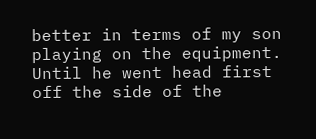better in terms of my son playing on the equipment. Until he went head first off the side of the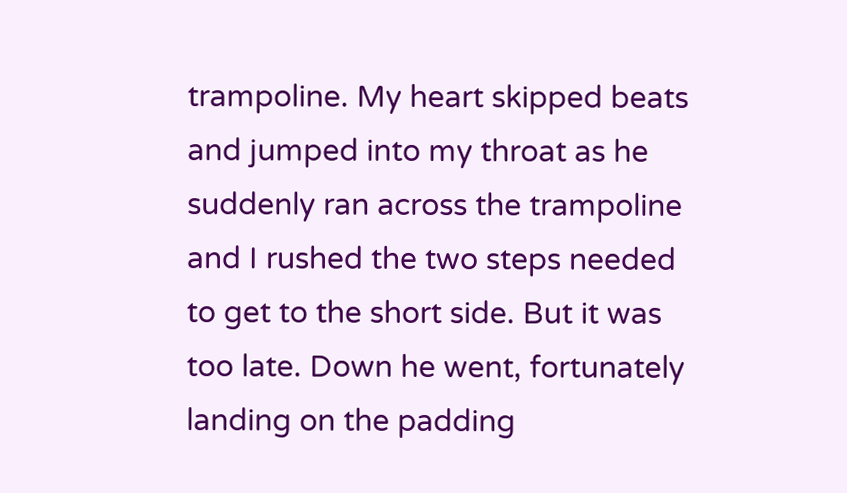trampoline. My heart skipped beats and jumped into my throat as he suddenly ran across the trampoline and I rushed the two steps needed to get to the short side. But it was too late. Down he went, fortunately landing on the padding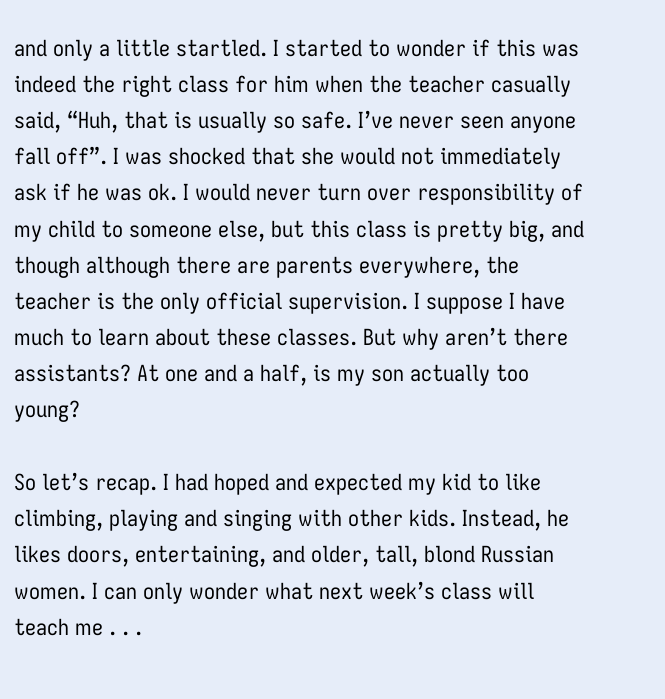and only a little startled. I started to wonder if this was indeed the right class for him when the teacher casually said, “Huh, that is usually so safe. I’ve never seen anyone fall off”. I was shocked that she would not immediately ask if he was ok. I would never turn over responsibility of my child to someone else, but this class is pretty big, and though although there are parents everywhere, the teacher is the only official supervision. I suppose I have much to learn about these classes. But why aren’t there assistants? At one and a half, is my son actually too young?

So let’s recap. I had hoped and expected my kid to like climbing, playing and singing with other kids. Instead, he likes doors, entertaining, and older, tall, blond Russian women. I can only wonder what next week’s class will teach me . . .